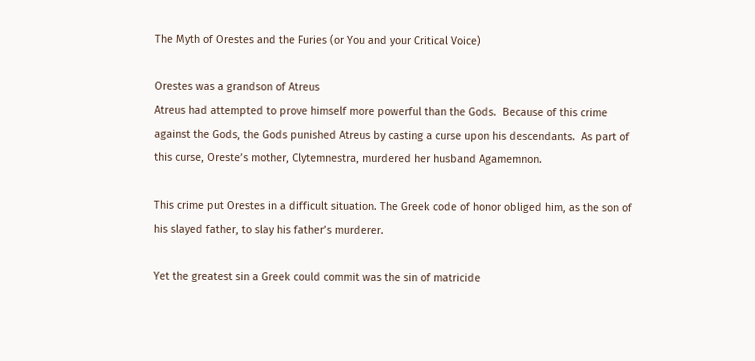The Myth of Orestes and the Furies (or You and your Critical Voice)

Orestes was a grandson of Atreus
Atreus had attempted to prove himself more powerful than the Gods.  Because of this crime against the Gods, the Gods punished Atreus by casting a curse upon his descendants.  As part of this curse, Oreste’s mother, Clytemnestra, murdered her husband Agamemnon.

This crime put Orestes in a difficult situation. The Greek code of honor obliged him, as the son of his slayed father, to slay his father’s murderer.

Yet the greatest sin a Greek could commit was the sin of matricide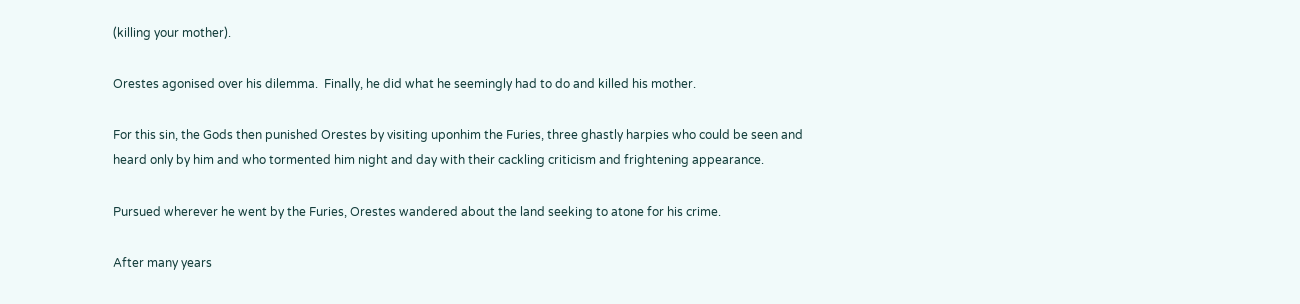(killing your mother).

Orestes agonised over his dilemma.  Finally, he did what he seemingly had to do and killed his mother.

For this sin, the Gods then punished Orestes by visiting uponhim the Furies, three ghastly harpies who could be seen and heard only by him and who tormented him night and day with their cackling criticism and frightening appearance.

Pursued wherever he went by the Furies, Orestes wandered about the land seeking to atone for his crime.

After many years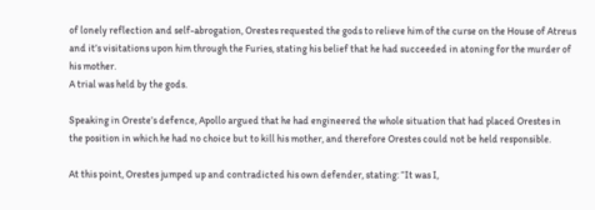of lonely reflection and self-abrogation, Orestes requested the gods to relieve him of the curse on the House of Atreus and it’s visitations upon him through the Furies, stating his belief that he had succeeded in atoning for the murder of his mother.
A trial was held by the gods.

Speaking in Oreste’s defence, Apollo argued that he had engineered the whole situation that had placed Orestes in the position in which he had no choice but to kill his mother, and therefore Orestes could not be held responsible.

At this point, Orestes jumped up and contradicted his own defender, stating: “It was I,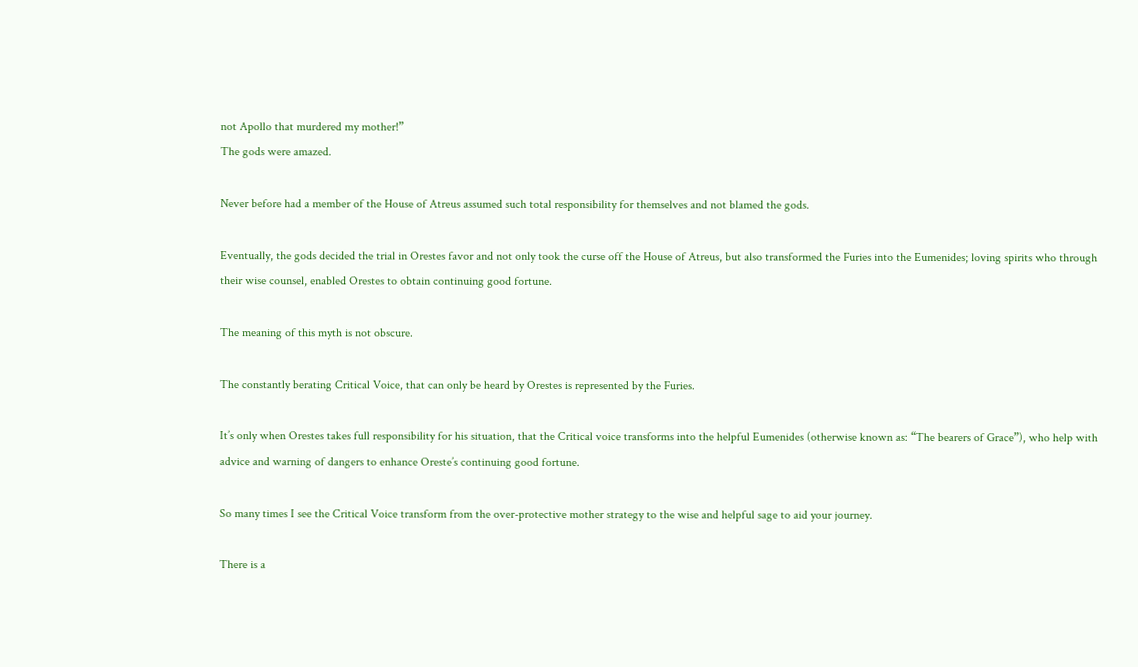not Apollo that murdered my mother!”
The gods were amazed.

Never before had a member of the House of Atreus assumed such total responsibility for themselves and not blamed the gods.

Eventually, the gods decided the trial in Orestes favor and not only took the curse off the House of Atreus, but also transformed the Furies into the Eumenides; loving spirits who through their wise counsel, enabled Orestes to obtain continuing good fortune.

The meaning of this myth is not obscure.

The constantly berating Critical Voice, that can only be heard by Orestes is represented by the Furies.

It’s only when Orestes takes full responsibility for his situation, that the Critical voice transforms into the helpful Eumenides (otherwise known as: “The bearers of Grace”), who help with advice and warning of dangers to enhance Oreste’s continuing good fortune.

So many times I see the Critical Voice transform from the over-protective mother strategy to the wise and helpful sage to aid your journey.

There is a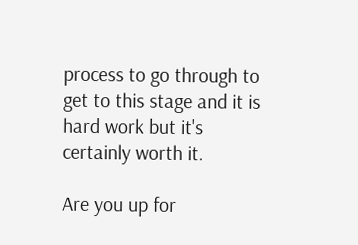process to go through to get to this stage and it is hard work but it's certainly worth it.

Are you up for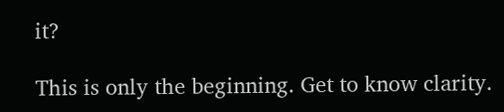it?

This is only the beginning. Get to know clarity.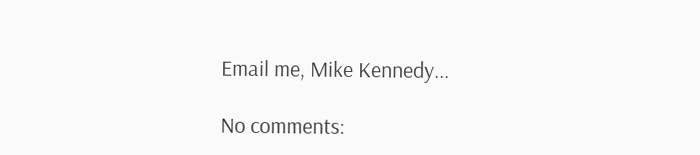Email me, Mike Kennedy...

No comments: